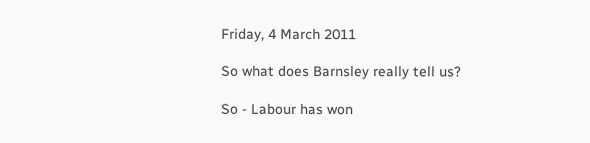Friday, 4 March 2011

So what does Barnsley really tell us?

So - Labour has won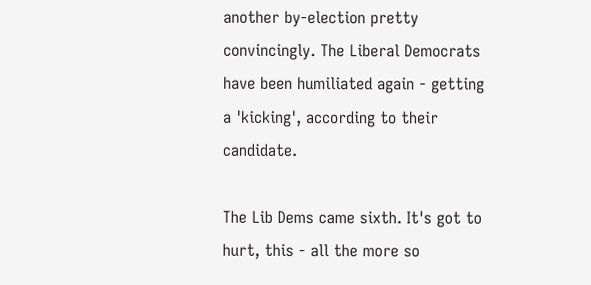another by-election pretty convincingly. The Liberal Democrats have been humiliated again - getting a 'kicking', according to their candidate.

The Lib Dems came sixth. It's got to hurt, this - all the more so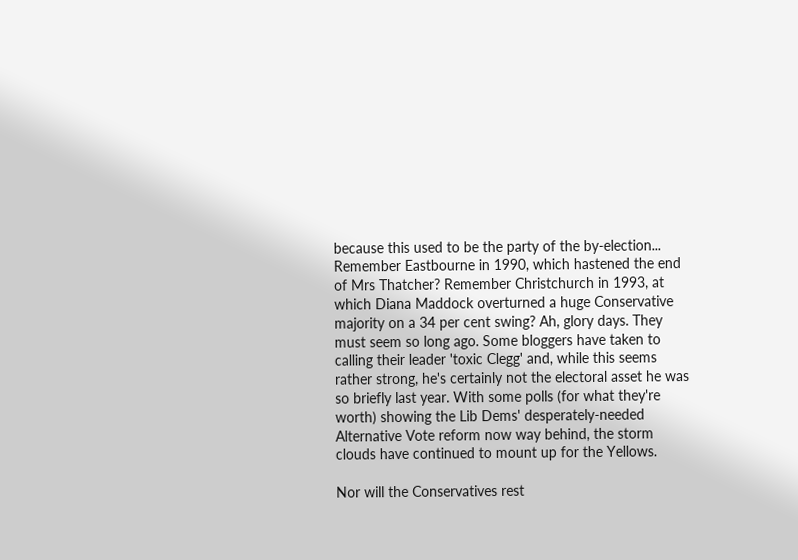because this used to be the party of the by-election... Remember Eastbourne in 1990, which hastened the end of Mrs Thatcher? Remember Christchurch in 1993, at which Diana Maddock overturned a huge Conservative majority on a 34 per cent swing? Ah, glory days. They must seem so long ago. Some bloggers have taken to calling their leader 'toxic Clegg' and, while this seems rather strong, he's certainly not the electoral asset he was so briefly last year. With some polls (for what they're worth) showing the Lib Dems' desperately-needed Alternative Vote reform now way behind, the storm clouds have continued to mount up for the Yellows.

Nor will the Conservatives rest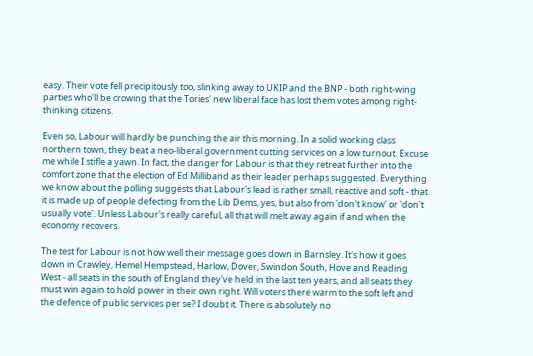easy. Their vote fell precipitously too, slinking away to UKIP and the BNP - both right-wing parties who'll be crowing that the Tories' new liberal face has lost them votes among right-thinking citizens.

Even so, Labour will hardly be punching the air this morning. In a solid working class northern town, they beat a neo-liberal government cutting services on a low turnout. Excuse me while I stifle a yawn. In fact, the danger for Labour is that they retreat further into the comfort zone that the election of Ed Milliband as their leader perhaps suggested. Everything we know about the polling suggests that Labour's lead is rather small, reactive and soft - that it is made up of people defecting from the Lib Dems, yes, but also from 'don't know' or 'don't usually vote'. Unless Labour's really careful, all that will melt away again if and when the economy recovers.

The test for Labour is not how well their message goes down in Barnsley. It's how it goes down in Crawley, Hemel Hempstead, Harlow, Dover, Swindon South, Hove and Reading West - all seats in the south of England they've held in the last ten years, and all seats they must win again to hold power in their own right. Will voters there warm to the soft left and the defence of public services per se? I doubt it. There is absolutely no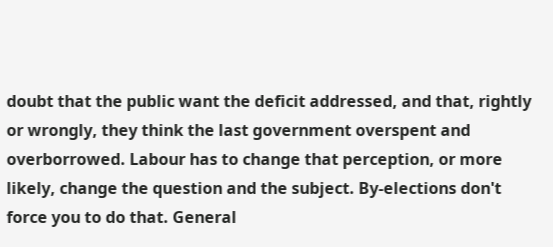doubt that the public want the deficit addressed, and that, rightly or wrongly, they think the last government overspent and overborrowed. Labour has to change that perception, or more likely, change the question and the subject. By-elections don't force you to do that. General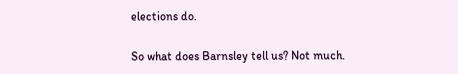elections do.

So what does Barnsley tell us? Not much.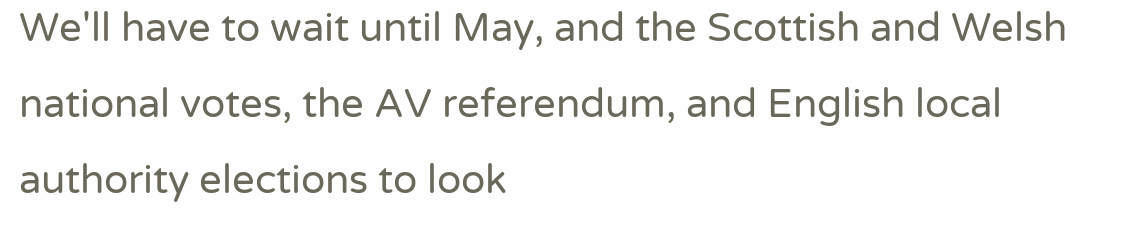We'll have to wait until May, and the Scottish and Welsh national votes, the AV referendum, and English local authority elections to look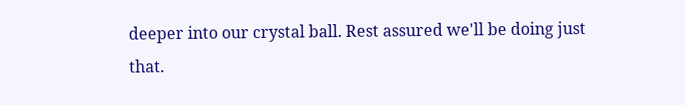deeper into our crystal ball. Rest assured we'll be doing just that.